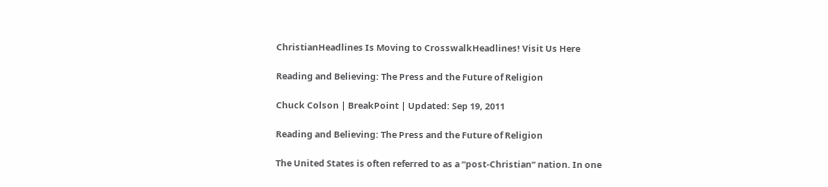ChristianHeadlines Is Moving to CrosswalkHeadlines! Visit Us Here

Reading and Believing: The Press and the Future of Religion

Chuck Colson | BreakPoint | Updated: Sep 19, 2011

Reading and Believing: The Press and the Future of Religion

The United States is often referred to as a “post-Christian” nation. In one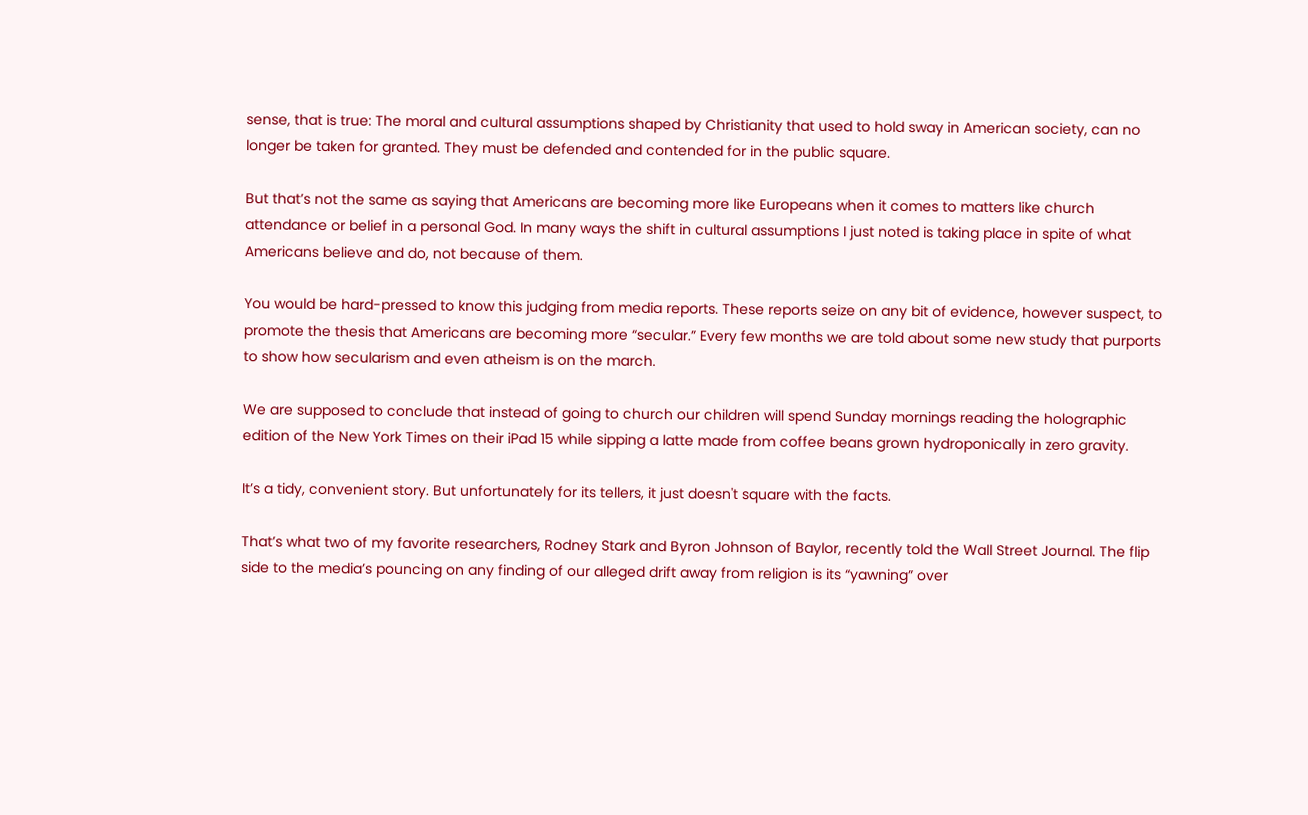sense, that is true: The moral and cultural assumptions shaped by Christianity that used to hold sway in American society, can no longer be taken for granted. They must be defended and contended for in the public square.

But that’s not the same as saying that Americans are becoming more like Europeans when it comes to matters like church attendance or belief in a personal God. In many ways the shift in cultural assumptions I just noted is taking place in spite of what Americans believe and do, not because of them.

You would be hard-pressed to know this judging from media reports. These reports seize on any bit of evidence, however suspect, to promote the thesis that Americans are becoming more “secular.” Every few months we are told about some new study that purports to show how secularism and even atheism is on the march.

We are supposed to conclude that instead of going to church our children will spend Sunday mornings reading the holographic edition of the New York Times on their iPad 15 while sipping a latte made from coffee beans grown hydroponically in zero gravity.

It’s a tidy, convenient story. But unfortunately for its tellers, it just doesn't square with the facts.

That’s what two of my favorite researchers, Rodney Stark and Byron Johnson of Baylor, recently told the Wall Street Journal. The flip side to the media’s pouncing on any finding of our alleged drift away from religion is its “yawning” over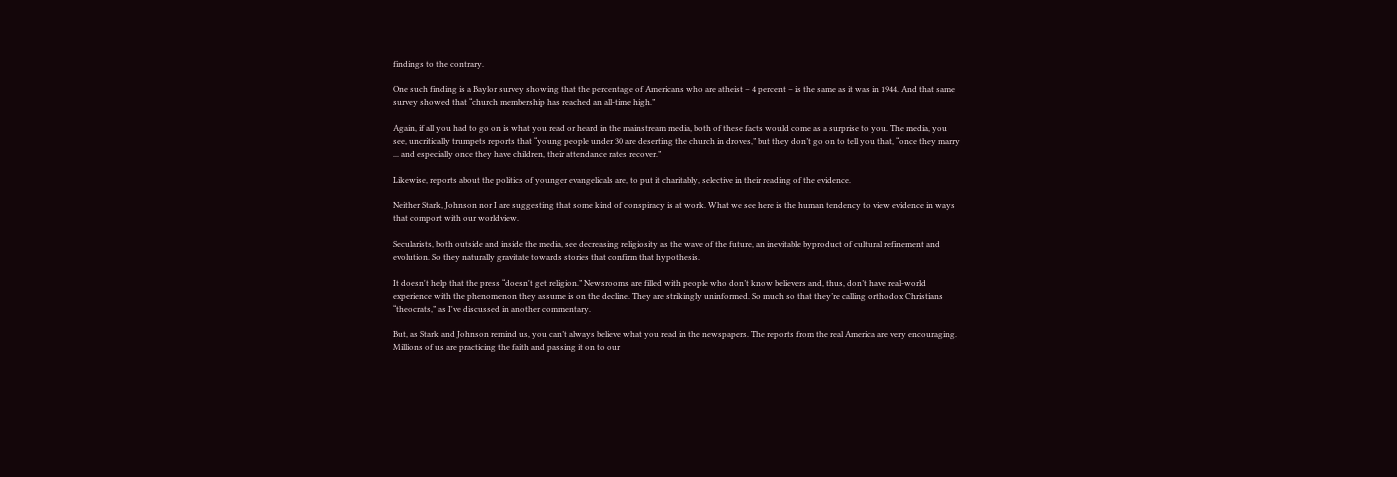findings to the contrary.

One such finding is a Baylor survey showing that the percentage of Americans who are atheist – 4 percent – is the same as it was in 1944. And that same survey showed that “church membership has reached an all-time high.”

Again, if all you had to go on is what you read or heard in the mainstream media, both of these facts would come as a surprise to you. The media, you see, uncritically trumpets reports that “young people under 30 are deserting the church in droves,” but they don’t go on to tell you that, “once they marry ... and especially once they have children, their attendance rates recover.”

Likewise, reports about the politics of younger evangelicals are, to put it charitably, selective in their reading of the evidence.

Neither Stark, Johnson nor I are suggesting that some kind of conspiracy is at work. What we see here is the human tendency to view evidence in ways that comport with our worldview.

Secularists, both outside and inside the media, see decreasing religiosity as the wave of the future, an inevitable byproduct of cultural refinement and evolution. So they naturally gravitate towards stories that confirm that hypothesis.

It doesn't help that the press “doesn't get religion.” Newsrooms are filled with people who don’t know believers and, thus, don’t have real-world experience with the phenomenon they assume is on the decline. They are strikingly uninformed. So much so that they’re calling orthodox Christians “theocrats,” as I've discussed in another commentary.

But, as Stark and Johnson remind us, you can’t always believe what you read in the newspapers. The reports from the real America are very encouraging. Millions of us are practicing the faith and passing it on to our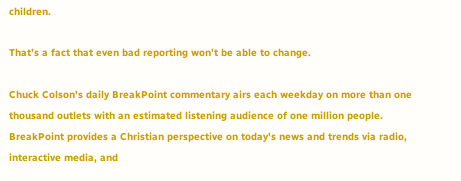children.

That’s a fact that even bad reporting won’t be able to change.

Chuck Colson's daily BreakPoint commentary airs each weekday on more than one thousand outlets with an estimated listening audience of one million people. BreakPoint provides a Christian perspective on today's news and trends via radio, interactive media, and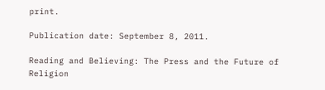print.

Publication date: September 8, 2011.

Reading and Believing: The Press and the Future of Religion